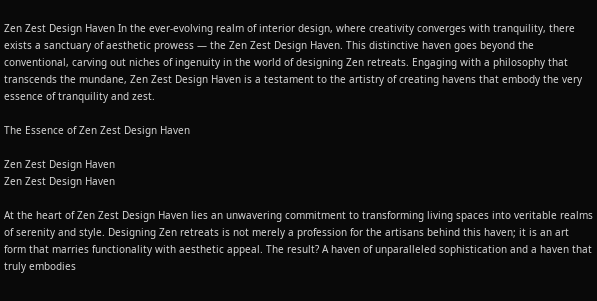Zen Zest Design Haven In the ever-evolving realm of interior design, where creativity converges with tranquility, there exists a sanctuary of aesthetic prowess — the Zen Zest Design Haven. This distinctive haven goes beyond the conventional, carving out niches of ingenuity in the world of designing Zen retreats. Engaging with a philosophy that transcends the mundane, Zen Zest Design Haven is a testament to the artistry of creating havens that embody the very essence of tranquility and zest.

The Essence of Zen Zest Design Haven

Zen Zest Design Haven
Zen Zest Design Haven

At the heart of Zen Zest Design Haven lies an unwavering commitment to transforming living spaces into veritable realms of serenity and style. Designing Zen retreats is not merely a profession for the artisans behind this haven; it is an art form that marries functionality with aesthetic appeal. The result? A haven of unparalleled sophistication and a haven that truly embodies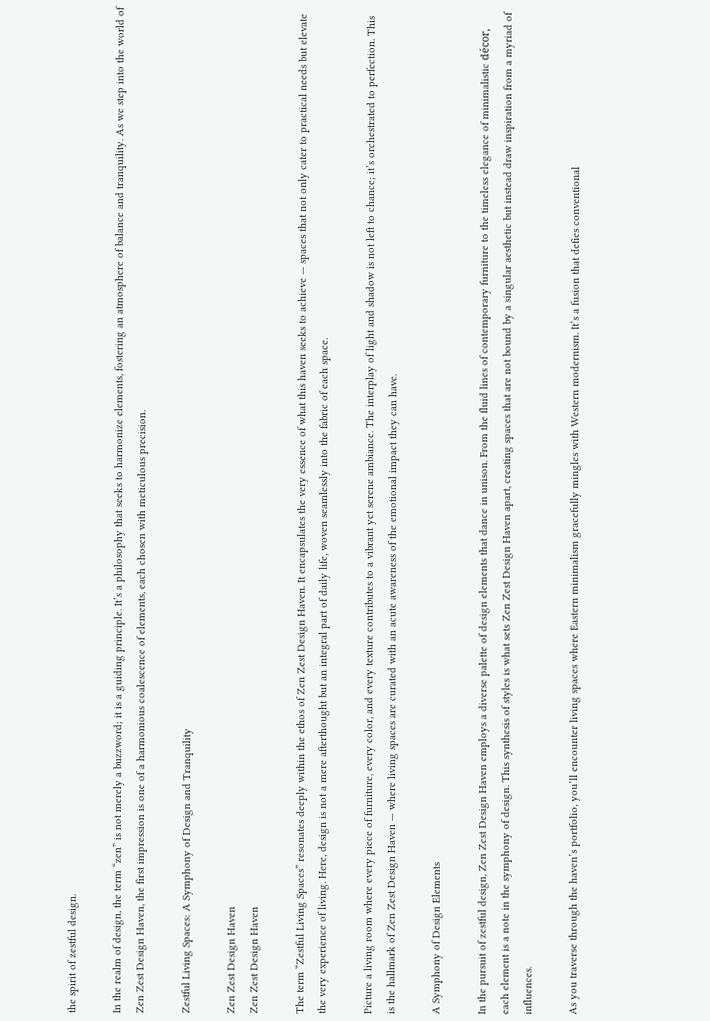the spirit of zestful design.

In the realm of design, the term “zen” is not merely a buzzword; it is a guiding principle. It’s a philosophy that seeks to harmonize elements, fostering an atmosphere of balance and tranquility. As we step into the world of Zen Zest Design Haven, the first impression is one of a harmonious coalescence of elements, each chosen with meticulous precision.

Zestful Living Spaces: A Symphony of Design and Tranquility

Zen Zest Design Haven
Zen Zest Design Haven

The term “Zestful Living Spaces” resonates deeply within the ethos of Zen Zest Design Haven. It encapsulates the very essence of what this haven seeks to achieve — spaces that not only cater to practical needs but elevate the very experience of living. Here, design is not a mere afterthought but an integral part of daily life, woven seamlessly into the fabric of each space.

Picture a living room where every piece of furniture, every color, and every texture contributes to a vibrant yet serene ambiance. The interplay of light and shadow is not left to chance; it’s orchestrated to perfection. This is the hallmark of Zen Zest Design Haven — where living spaces are curated with an acute awareness of the emotional impact they can have.

A Symphony of Design Elements

In the pursuit of zestful design, Zen Zest Design Haven employs a diverse palette of design elements that dance in unison. From the fluid lines of contemporary furniture to the timeless elegance of minimalistic décor, each element is a note in the symphony of design. This synthesis of styles is what sets Zen Zest Design Haven apart, creating spaces that are not bound by a singular aesthetic but instead draw inspiration from a myriad of influences.

As you traverse through the haven’s portfolio, you’ll encounter living spaces where Eastern minimalism gracefully mingles with Western modernism. It’s a fusion that defies conventional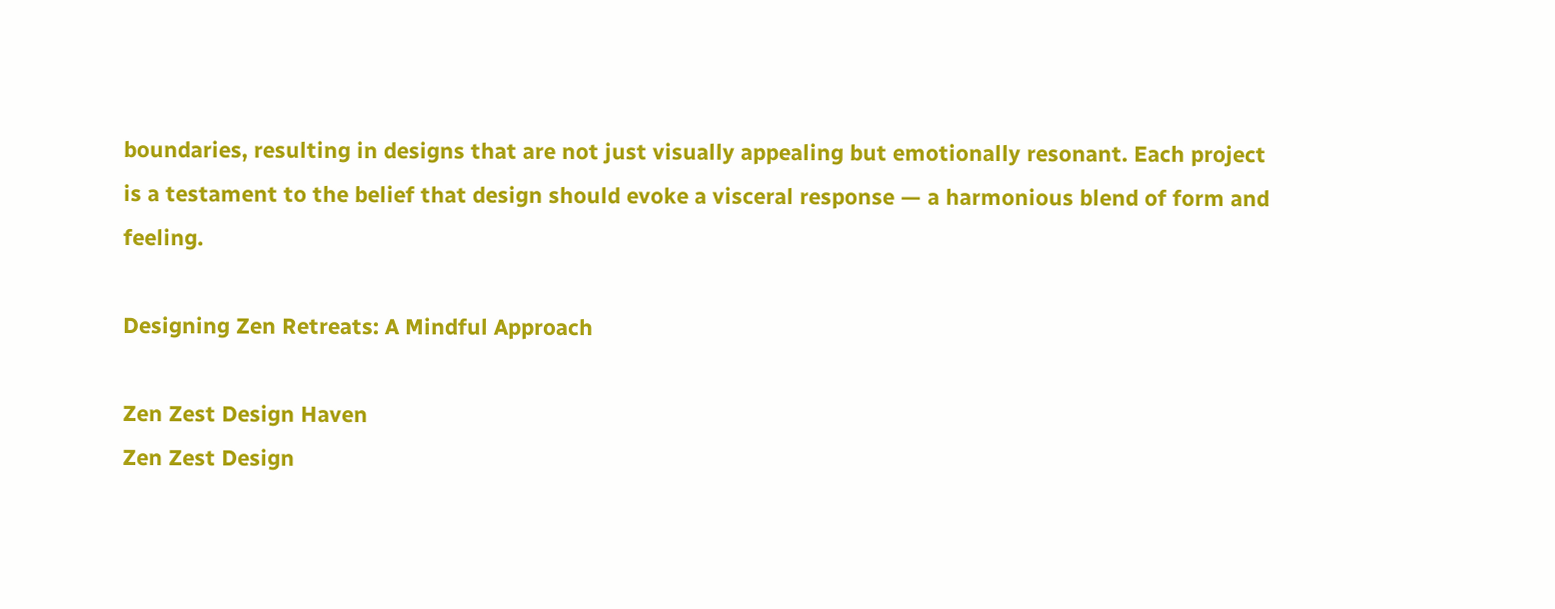boundaries, resulting in designs that are not just visually appealing but emotionally resonant. Each project is a testament to the belief that design should evoke a visceral response — a harmonious blend of form and feeling.

Designing Zen Retreats: A Mindful Approach

Zen Zest Design Haven
Zen Zest Design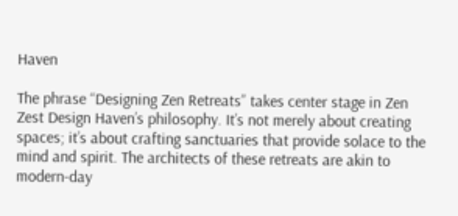Haven

The phrase “Designing Zen Retreats” takes center stage in Zen Zest Design Haven’s philosophy. It’s not merely about creating spaces; it’s about crafting sanctuaries that provide solace to the mind and spirit. The architects of these retreats are akin to modern-day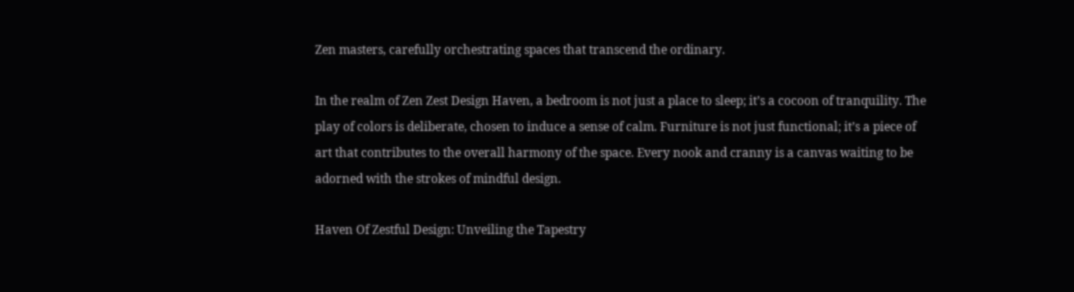Zen masters, carefully orchestrating spaces that transcend the ordinary.

In the realm of Zen Zest Design Haven, a bedroom is not just a place to sleep; it’s a cocoon of tranquility. The play of colors is deliberate, chosen to induce a sense of calm. Furniture is not just functional; it’s a piece of art that contributes to the overall harmony of the space. Every nook and cranny is a canvas waiting to be adorned with the strokes of mindful design.

Haven Of Zestful Design: Unveiling the Tapestry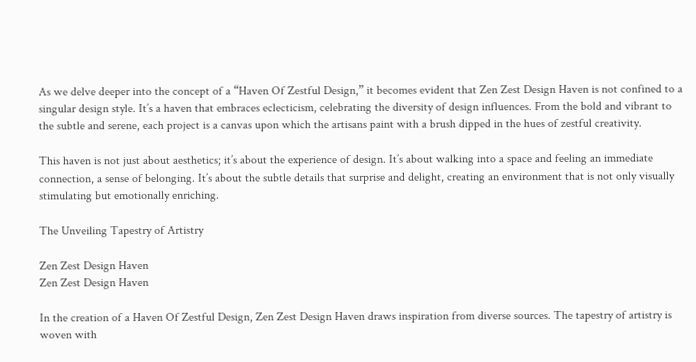As we delve deeper into the concept of a “Haven Of Zestful Design,” it becomes evident that Zen Zest Design Haven is not confined to a singular design style. It’s a haven that embraces eclecticism, celebrating the diversity of design influences. From the bold and vibrant to the subtle and serene, each project is a canvas upon which the artisans paint with a brush dipped in the hues of zestful creativity.

This haven is not just about aesthetics; it’s about the experience of design. It’s about walking into a space and feeling an immediate connection, a sense of belonging. It’s about the subtle details that surprise and delight, creating an environment that is not only visually stimulating but emotionally enriching.

The Unveiling Tapestry of Artistry

Zen Zest Design Haven
Zen Zest Design Haven

In the creation of a Haven Of Zestful Design, Zen Zest Design Haven draws inspiration from diverse sources. The tapestry of artistry is woven with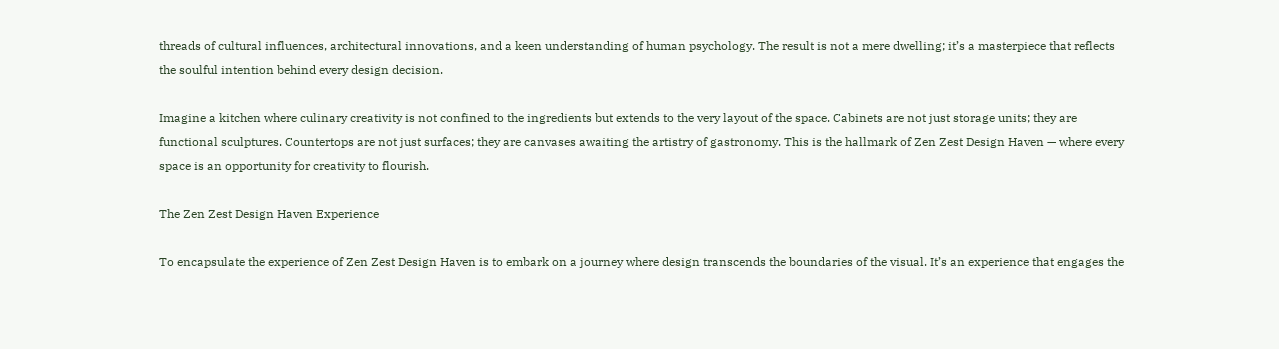threads of cultural influences, architectural innovations, and a keen understanding of human psychology. The result is not a mere dwelling; it’s a masterpiece that reflects the soulful intention behind every design decision.

Imagine a kitchen where culinary creativity is not confined to the ingredients but extends to the very layout of the space. Cabinets are not just storage units; they are functional sculptures. Countertops are not just surfaces; they are canvases awaiting the artistry of gastronomy. This is the hallmark of Zen Zest Design Haven — where every space is an opportunity for creativity to flourish.

The Zen Zest Design Haven Experience

To encapsulate the experience of Zen Zest Design Haven is to embark on a journey where design transcends the boundaries of the visual. It’s an experience that engages the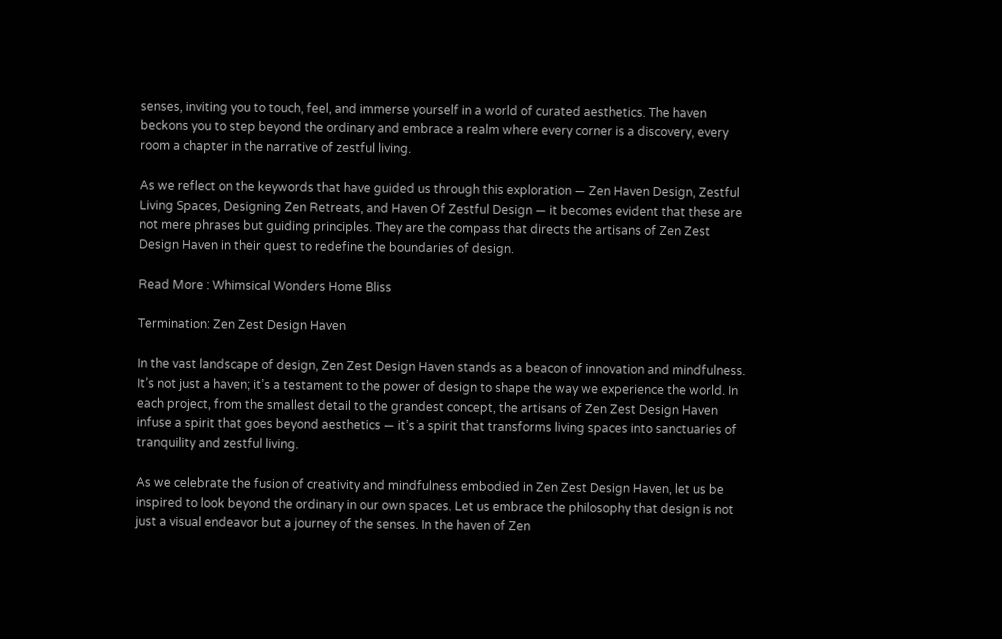senses, inviting you to touch, feel, and immerse yourself in a world of curated aesthetics. The haven beckons you to step beyond the ordinary and embrace a realm where every corner is a discovery, every room a chapter in the narrative of zestful living.

As we reflect on the keywords that have guided us through this exploration — Zen Haven Design, Zestful Living Spaces, Designing Zen Retreats, and Haven Of Zestful Design — it becomes evident that these are not mere phrases but guiding principles. They are the compass that directs the artisans of Zen Zest Design Haven in their quest to redefine the boundaries of design.

Read More : Whimsical Wonders Home Bliss

Termination: Zen Zest Design Haven

In the vast landscape of design, Zen Zest Design Haven stands as a beacon of innovation and mindfulness. It’s not just a haven; it’s a testament to the power of design to shape the way we experience the world. In each project, from the smallest detail to the grandest concept, the artisans of Zen Zest Design Haven infuse a spirit that goes beyond aesthetics — it’s a spirit that transforms living spaces into sanctuaries of tranquility and zestful living.

As we celebrate the fusion of creativity and mindfulness embodied in Zen Zest Design Haven, let us be inspired to look beyond the ordinary in our own spaces. Let us embrace the philosophy that design is not just a visual endeavor but a journey of the senses. In the haven of Zen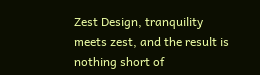Zest Design, tranquility meets zest, and the result is nothing short of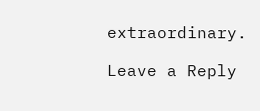extraordinary.

Leave a Reply